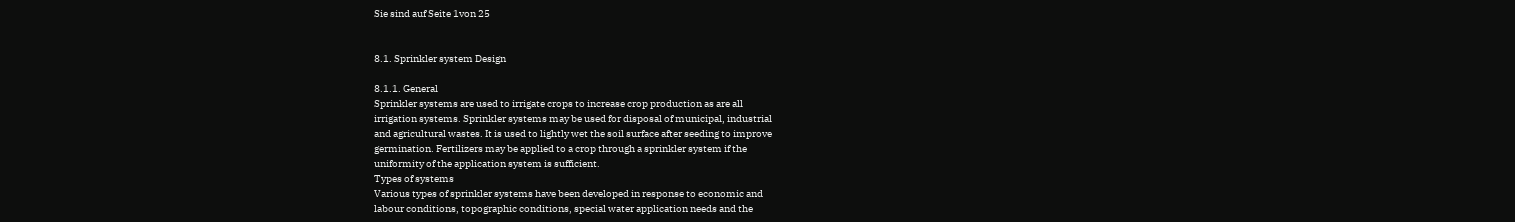Sie sind auf Seite 1von 25


8.1. Sprinkler system Design

8.1.1. General
Sprinkler systems are used to irrigate crops to increase crop production as are all
irrigation systems. Sprinkler systems may be used for disposal of municipal, industrial
and agricultural wastes. It is used to lightly wet the soil surface after seeding to improve
germination. Fertilizers may be applied to a crop through a sprinkler system if the
uniformity of the application system is sufficient.
Types of systems
Various types of sprinkler systems have been developed in response to economic and
labour conditions, topographic conditions, special water application needs and the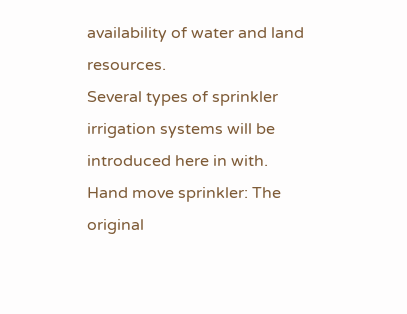availability of water and land resources.
Several types of sprinkler irrigation systems will be introduced here in with.
Hand move sprinkler: The original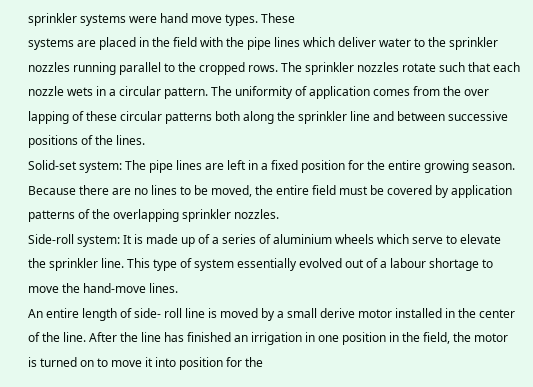sprinkler systems were hand move types. These
systems are placed in the field with the pipe lines which deliver water to the sprinkler
nozzles running parallel to the cropped rows. The sprinkler nozzles rotate such that each
nozzle wets in a circular pattern. The uniformity of application comes from the over
lapping of these circular patterns both along the sprinkler line and between successive
positions of the lines.
Solid-set system: The pipe lines are left in a fixed position for the entire growing season.
Because there are no lines to be moved, the entire field must be covered by application
patterns of the overlapping sprinkler nozzles.
Side-roll system: It is made up of a series of aluminium wheels which serve to elevate
the sprinkler line. This type of system essentially evolved out of a labour shortage to
move the hand-move lines.
An entire length of side- roll line is moved by a small derive motor installed in the center
of the line. After the line has finished an irrigation in one position in the field, the motor
is turned on to move it into position for the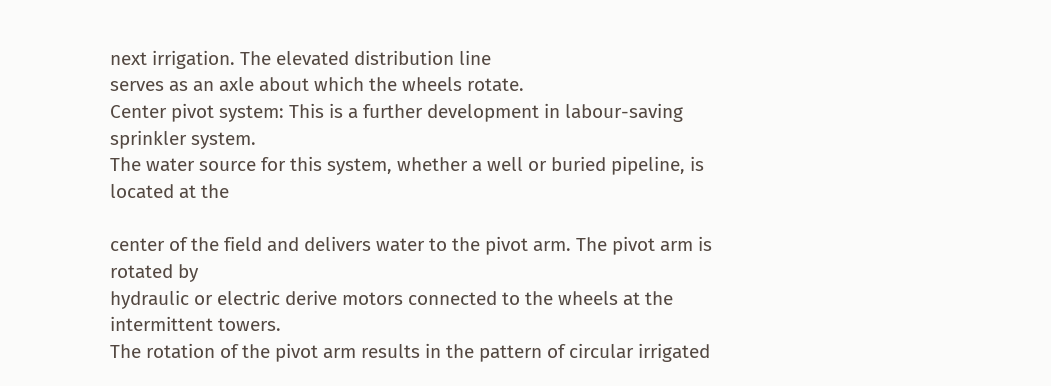next irrigation. The elevated distribution line
serves as an axle about which the wheels rotate.
Center pivot system: This is a further development in labour-saving sprinkler system.
The water source for this system, whether a well or buried pipeline, is located at the

center of the field and delivers water to the pivot arm. The pivot arm is rotated by
hydraulic or electric derive motors connected to the wheels at the intermittent towers.
The rotation of the pivot arm results in the pattern of circular irrigated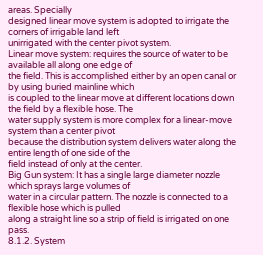areas. Specially
designed linear move system is adopted to irrigate the corners of irrigable land left
unirrigated with the center pivot system.
Linear move system: requires the source of water to be available all along one edge of
the field. This is accomplished either by an open canal or by using buried mainline which
is coupled to the linear move at different locations down the field by a flexible hose. The
water supply system is more complex for a linear-move system than a center pivot
because the distribution system delivers water along the entire length of one side of the
field instead of only at the center.
Big Gun system: It has a single large diameter nozzle which sprays large volumes of
water in a circular pattern. The nozzle is connected to a flexible hose which is pulled
along a straight line so a strip of field is irrigated on one pass.
8.1.2. System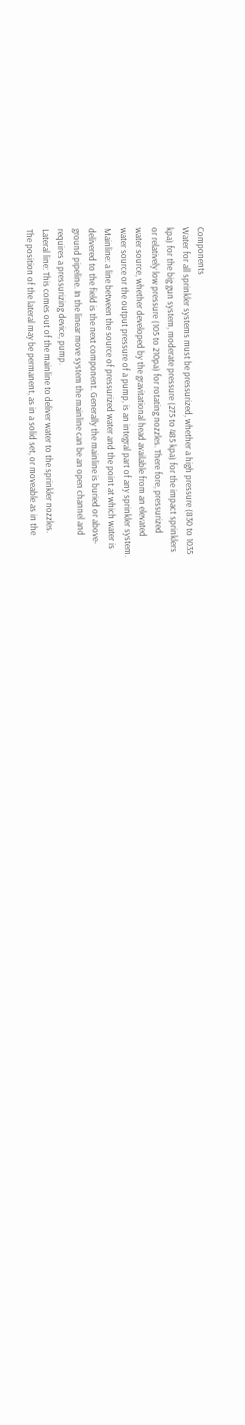Components
Water for all sprinkler systems must be pressurized, whether a high pressure (830 to 1035
kpa) for the big gun system, moderate pressure (275 to 485 kpa) for the impact sprinklers
or relatively low pressure (105 to 210pa) for rotating nozzles. There fore, pressurized
water source, whether developed by the gravitational head available from an elevated
water source or the output pressure of a pump, is an integral part of any sprinkler system.
Mainline: a line between the source of pressurized water and the point at which water is
delivered to the field is the next component. Generally the mainline is buried or above-
ground pipeline. In the linear move system the mainline can be an open channel and
requires a pressurizing device, pump.
Lateral line: This comes out of the mainline to deliver water to the sprinkler nozzles.
The position of the lateral may be permanent, as in a solid set, or moveable as in the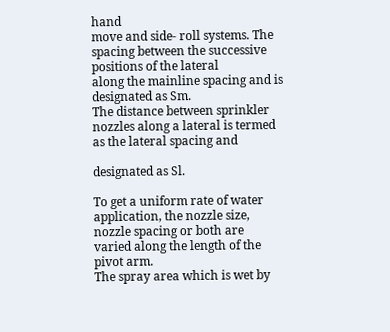hand
move and side- roll systems. The spacing between the successive positions of the lateral
along the mainline spacing and is designated as Sm.
The distance between sprinkler nozzles along a lateral is termed as the lateral spacing and

designated as Sl.

To get a uniform rate of water application, the nozzle size, nozzle spacing or both are
varied along the length of the pivot arm.
The spray area which is wet by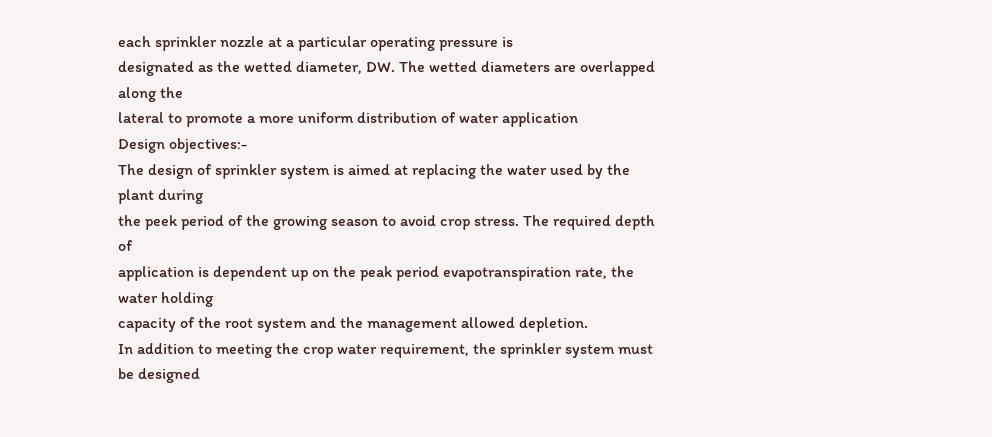each sprinkler nozzle at a particular operating pressure is
designated as the wetted diameter, DW. The wetted diameters are overlapped along the
lateral to promote a more uniform distribution of water application
Design objectives:-
The design of sprinkler system is aimed at replacing the water used by the plant during
the peek period of the growing season to avoid crop stress. The required depth of
application is dependent up on the peak period evapotranspiration rate, the water holding
capacity of the root system and the management allowed depletion.
In addition to meeting the crop water requirement, the sprinkler system must be designed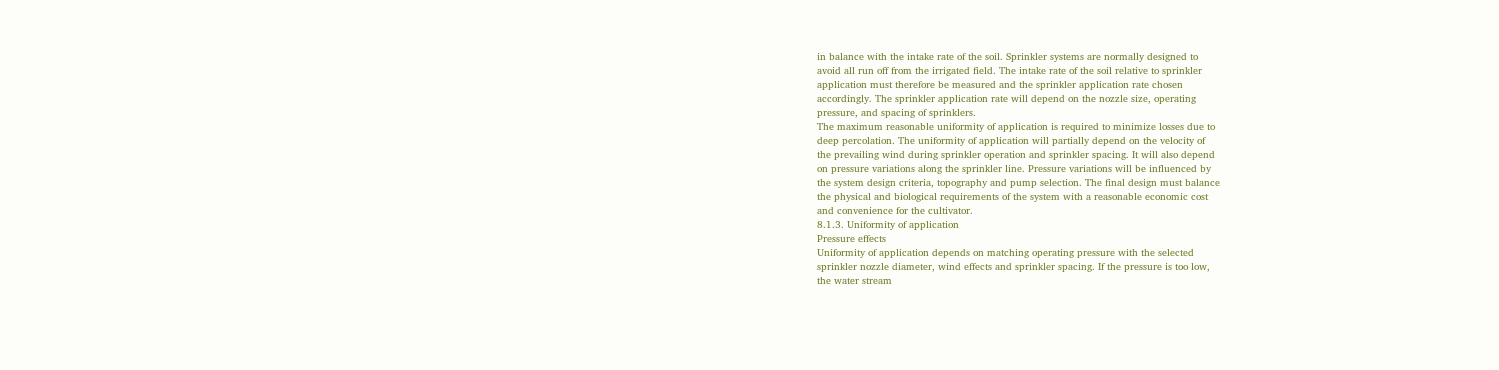in balance with the intake rate of the soil. Sprinkler systems are normally designed to
avoid all run off from the irrigated field. The intake rate of the soil relative to sprinkler
application must therefore be measured and the sprinkler application rate chosen
accordingly. The sprinkler application rate will depend on the nozzle size, operating
pressure, and spacing of sprinklers.
The maximum reasonable uniformity of application is required to minimize losses due to
deep percolation. The uniformity of application will partially depend on the velocity of
the prevailing wind during sprinkler operation and sprinkler spacing. It will also depend
on pressure variations along the sprinkler line. Pressure variations will be influenced by
the system design criteria, topography and pump selection. The final design must balance
the physical and biological requirements of the system with a reasonable economic cost
and convenience for the cultivator.
8.1.3. Uniformity of application
Pressure effects
Uniformity of application depends on matching operating pressure with the selected
sprinkler nozzle diameter, wind effects and sprinkler spacing. If the pressure is too low,
the water stream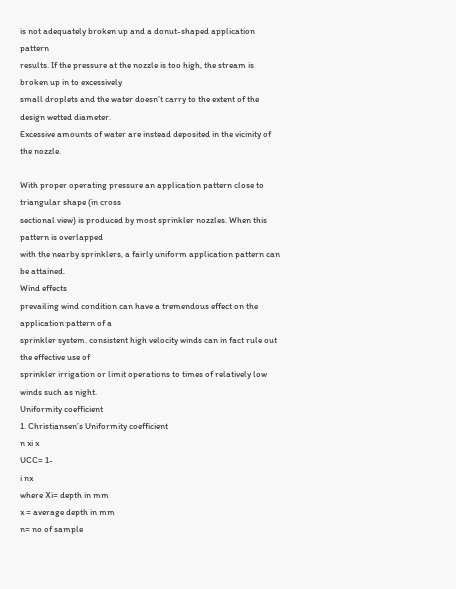is not adequately broken up and a donut-shaped application pattern
results. If the pressure at the nozzle is too high, the stream is broken up in to excessively
small droplets and the water doesn’t carry to the extent of the design wetted diameter.
Excessive amounts of water are instead deposited in the vicinity of the nozzle.

With proper operating pressure an application pattern close to triangular shape (in cross
sectional view) is produced by most sprinkler nozzles. When this pattern is overlapped
with the nearby sprinklers, a fairly uniform application pattern can be attained.
Wind effects
prevailing wind condition can have a tremendous effect on the application pattern of a
sprinkler system. consistent high velocity winds can in fact rule out the effective use of
sprinkler irrigation or limit operations to times of relatively low winds such as night.
Uniformity coefficient
1. Christiansen’s Uniformity coefficient
n xi x
UCC= 1-
i nx
where Xi= depth in mm
x = average depth in mm
n= no of sample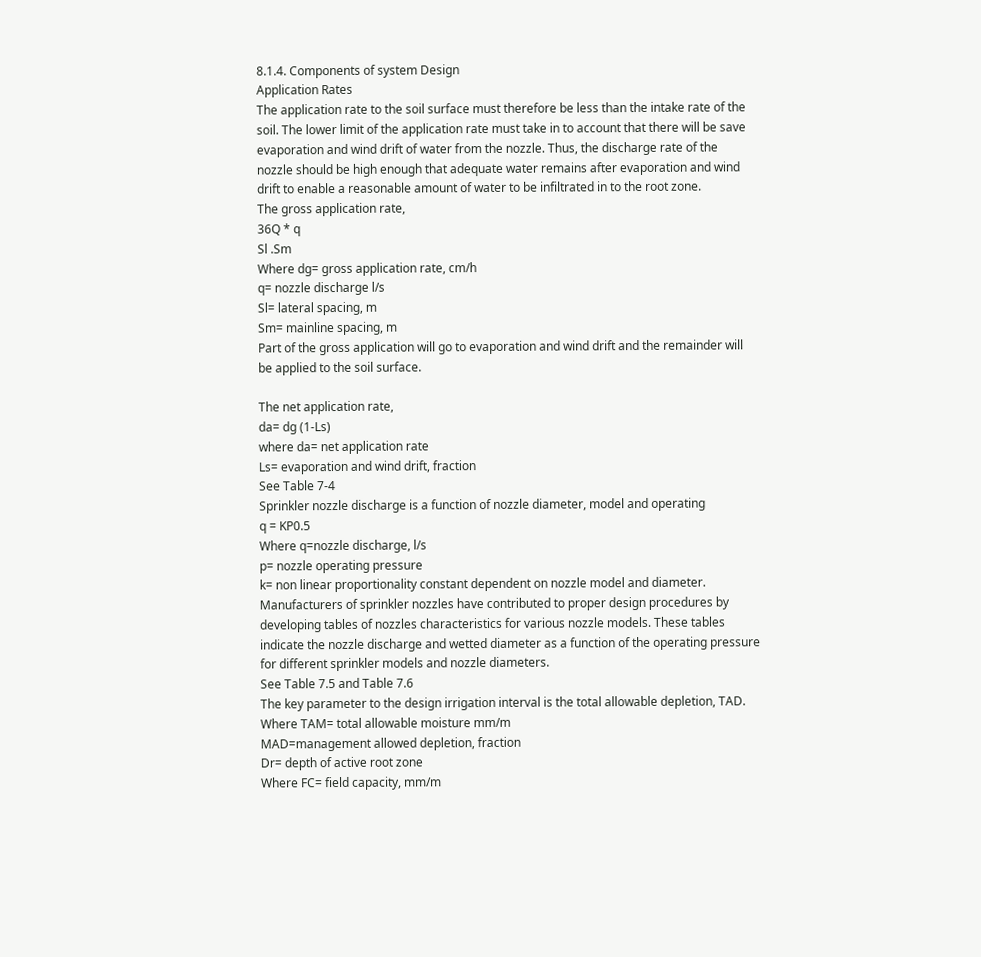8.1.4. Components of system Design
Application Rates
The application rate to the soil surface must therefore be less than the intake rate of the
soil. The lower limit of the application rate must take in to account that there will be save
evaporation and wind drift of water from the nozzle. Thus, the discharge rate of the
nozzle should be high enough that adequate water remains after evaporation and wind
drift to enable a reasonable amount of water to be infiltrated in to the root zone.
The gross application rate,
36Q * q
Sl .Sm
Where dg= gross application rate, cm/h
q= nozzle discharge l/s
Sl= lateral spacing, m
Sm= mainline spacing, m
Part of the gross application will go to evaporation and wind drift and the remainder will
be applied to the soil surface.

The net application rate,
da= dg (1-Ls)
where da= net application rate
Ls= evaporation and wind drift, fraction
See Table 7-4
Sprinkler nozzle discharge is a function of nozzle diameter, model and operating
q = KP0.5
Where q=nozzle discharge, l/s
p= nozzle operating pressure
k= non linear proportionality constant dependent on nozzle model and diameter.
Manufacturers of sprinkler nozzles have contributed to proper design procedures by
developing tables of nozzles characteristics for various nozzle models. These tables
indicate the nozzle discharge and wetted diameter as a function of the operating pressure
for different sprinkler models and nozzle diameters.
See Table 7.5 and Table 7.6
The key parameter to the design irrigation interval is the total allowable depletion, TAD.
Where TAM= total allowable moisture mm/m
MAD=management allowed depletion, fraction
Dr= depth of active root zone
Where FC= field capacity, mm/m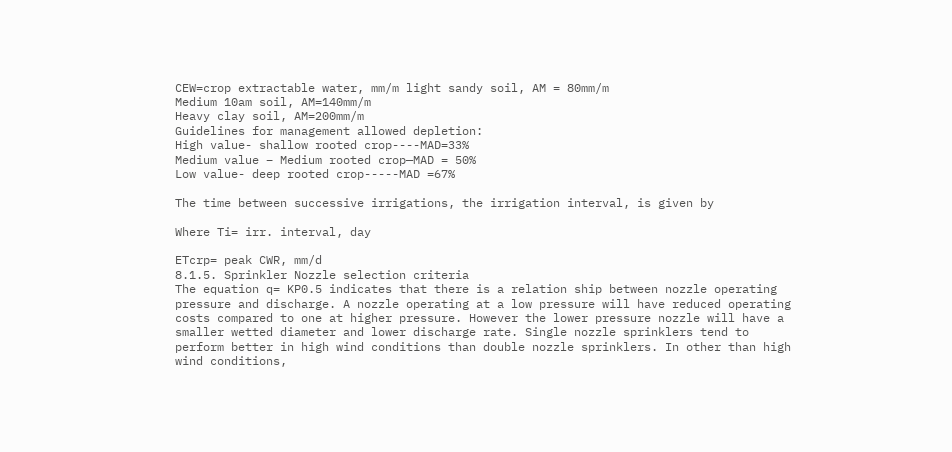CEW=crop extractable water, mm/m light sandy soil, AM = 80mm/m
Medium 10am soil, AM=140mm/m
Heavy clay soil, AM=200mm/m
Guidelines for management allowed depletion:
High value- shallow rooted crop----MAD=33%
Medium value – Medium rooted crop—MAD = 50%
Low value- deep rooted crop-----MAD =67%

The time between successive irrigations, the irrigation interval, is given by

Where Ti= irr. interval, day

ETcrp= peak CWR, mm/d
8.1.5. Sprinkler Nozzle selection criteria
The equation q= KP0.5 indicates that there is a relation ship between nozzle operating
pressure and discharge. A nozzle operating at a low pressure will have reduced operating
costs compared to one at higher pressure. However the lower pressure nozzle will have a
smaller wetted diameter and lower discharge rate. Single nozzle sprinklers tend to
perform better in high wind conditions than double nozzle sprinklers. In other than high
wind conditions,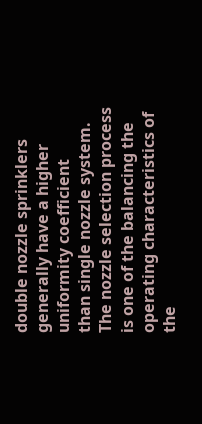double nozzle sprinklers generally have a higher uniformity coefficient
than single nozzle system.
The nozzle selection process is one of the balancing the operating characteristics of the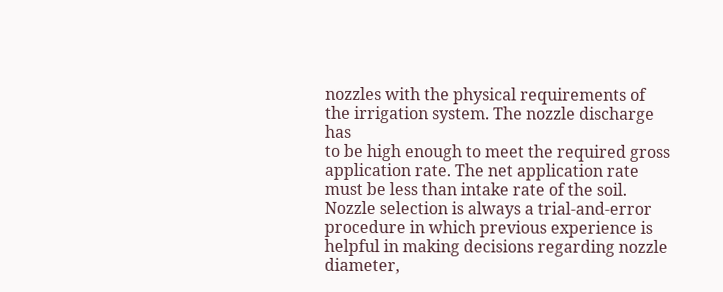nozzles with the physical requirements of the irrigation system. The nozzle discharge has
to be high enough to meet the required gross application rate. The net application rate
must be less than intake rate of the soil.
Nozzle selection is always a trial-and-error procedure in which previous experience is
helpful in making decisions regarding nozzle diameter,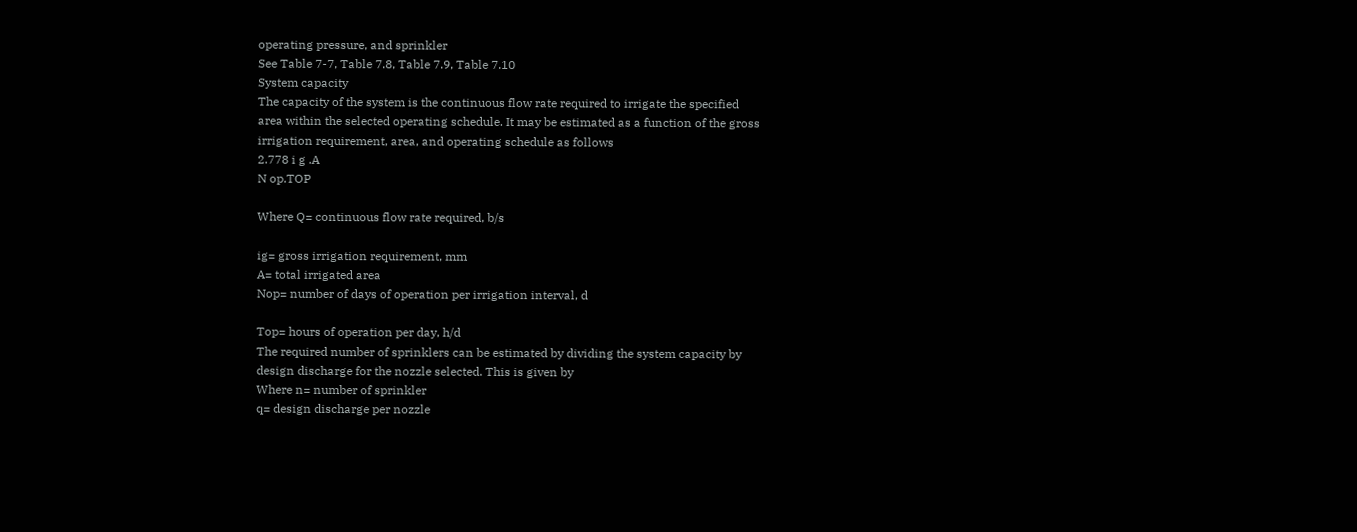operating pressure, and sprinkler
See Table 7-7, Table 7.8, Table 7.9, Table 7.10
System capacity
The capacity of the system is the continuous flow rate required to irrigate the specified
area within the selected operating schedule. It may be estimated as a function of the gross
irrigation requirement, area, and operating schedule as follows
2.778 i g .A
N op.TOP

Where Q= continuous flow rate required, b/s

ig= gross irrigation requirement, mm
A= total irrigated area
Nop= number of days of operation per irrigation interval, d

Top= hours of operation per day, h/d
The required number of sprinklers can be estimated by dividing the system capacity by
design discharge for the nozzle selected. This is given by
Where n= number of sprinkler
q= design discharge per nozzle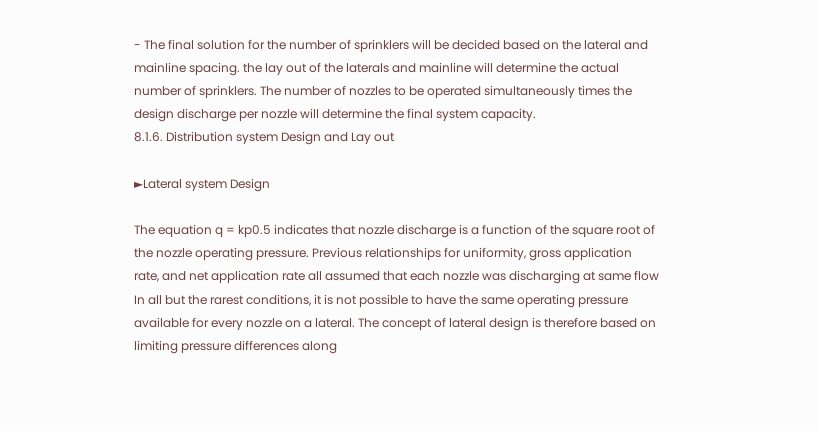- The final solution for the number of sprinklers will be decided based on the lateral and
mainline spacing. the lay out of the laterals and mainline will determine the actual
number of sprinklers. The number of nozzles to be operated simultaneously times the
design discharge per nozzle will determine the final system capacity.
8.1.6. Distribution system Design and Lay out

►Lateral system Design

The equation q = kp0.5 indicates that nozzle discharge is a function of the square root of
the nozzle operating pressure. Previous relationships for uniformity, gross application
rate, and net application rate all assumed that each nozzle was discharging at same flow
In all but the rarest conditions, it is not possible to have the same operating pressure
available for every nozzle on a lateral. The concept of lateral design is therefore based on
limiting pressure differences along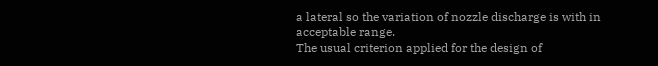a lateral so the variation of nozzle discharge is with in
acceptable range.
The usual criterion applied for the design of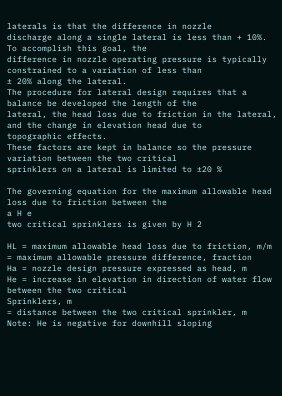laterals is that the difference in nozzle
discharge along a single lateral is less than + 10%. To accomplish this goal, the
difference in nozzle operating pressure is typically constrained to a variation of less than
± 20% along the lateral.
The procedure for lateral design requires that a balance be developed the length of the
lateral, the head loss due to friction in the lateral, and the change in elevation head due to
topographic effects.
These factors are kept in balance so the pressure variation between the two critical
sprinklers on a lateral is limited to ±20 %

The governing equation for the maximum allowable head loss due to friction between the
a H e
two critical sprinklers is given by H 2

HL = maximum allowable head loss due to friction, m/m
= maximum allowable pressure difference, fraction
Ha = nozzle design pressure expressed as head, m
He = increase in elevation in direction of water flow between the two critical
Sprinklers, m
= distance between the two critical sprinkler, m
Note: He is negative for downhill sloping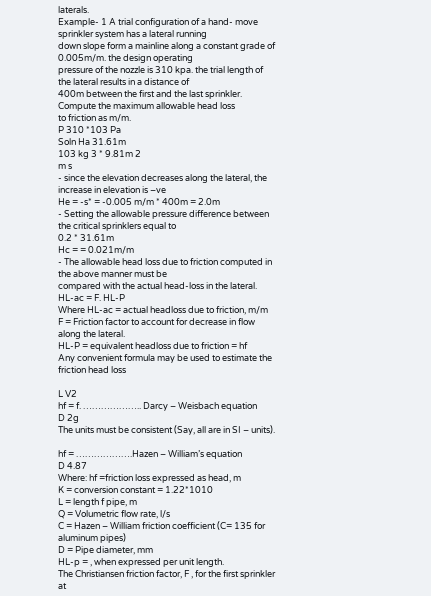laterals.
Example- 1 A trial configuration of a hand- move sprinkler system has a lateral running
down slope form a mainline along a constant grade of 0.005m/m. the design operating
pressure of the nozzle is 310 kpa. the trial length of the lateral results in a distance of
400m between the first and the last sprinkler. Compute the maximum allowable head loss
to friction as m/m.
P 310 *103 Pa
Soln Ha 31.61m
103 kg 3 * 9.81m 2
m s
- since the elevation decreases along the lateral, the increase in elevation is –ve
He = -s* = -0.005 m/m * 400m = 2.0m
- Setting the allowable pressure difference between the critical sprinklers equal to
0.2 * 31.61m
Hc = = 0.021m/m
- The allowable head loss due to friction computed in the above manner must be
compared with the actual head-loss in the lateral.
HL-ac = F. HL-P
Where HL-ac = actual headloss due to friction, m/m
F = Friction factor to account for decrease in flow along the lateral.
HL-P = equivalent headloss due to friction = hf
Any convenient formula may be used to estimate the friction head loss

L V2
hf = f. ……………….. Darcy – Weisbach equation
D 2g
The units must be consistent (Say, all are in SI – units).

hf = ……………….Hazen – William’s equation
D 4.87
Where: hf =friction loss expressed as head, m
K = conversion constant = 1.22*1010
L = length f pipe, m
Q = Volumetric flow rate, l/s
C = Hazen – William friction coefficient (C= 135 for aluminum pipes)
D = Pipe diameter, mm
HL-p = , when expressed per unit length.
The Christiansen friction factor, F , for the first sprinkler at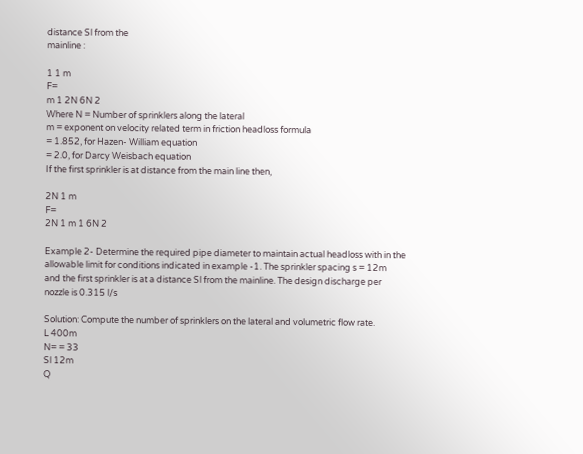distance Sl from the
mainline :

1 1 m
F=
m 1 2N 6N 2
Where N = Number of sprinklers along the lateral
m = exponent on velocity related term in friction headloss formula
= 1.852, for Hazen- William equation
= 2.0, for Darcy Weisbach equation
If the first sprinkler is at distance from the main line then,

2N 1 m
F=
2N 1 m 1 6N 2

Example 2- Determine the required pipe diameter to maintain actual headloss with in the
allowable limit for conditions indicated in example -1. The sprinkler spacing s = 12m
and the first sprinkler is at a distance Sl from the mainline. The design discharge per
nozzle is 0.315 l/s

Solution: Compute the number of sprinklers on the lateral and volumetric flow rate.
L 400m
N= = 33
Sl 12m
Q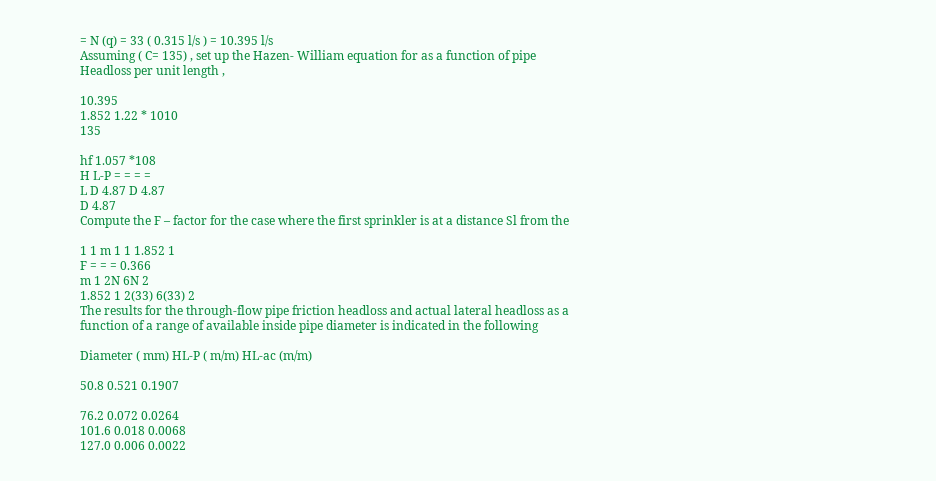= N (q) = 33 ( 0.315 l/s ) = 10.395 l/s
Assuming ( C= 135) , set up the Hazen- William equation for as a function of pipe
Headloss per unit length ,

10.395
1.852 1.22 * 1010
135

hf 1.057 *108
H L-P = = = =
L D 4.87 D 4.87
D 4.87
Compute the F – factor for the case where the first sprinkler is at a distance Sl from the

1 1 m 1 1 1.852 1
F = = = 0.366
m 1 2N 6N 2
1.852 1 2(33) 6(33) 2
The results for the through-flow pipe friction headloss and actual lateral headloss as a
function of a range of available inside pipe diameter is indicated in the following

Diameter ( mm) HL-P ( m/m) HL-ac (m/m)

50.8 0.521 0.1907

76.2 0.072 0.0264
101.6 0.018 0.0068
127.0 0.006 0.0022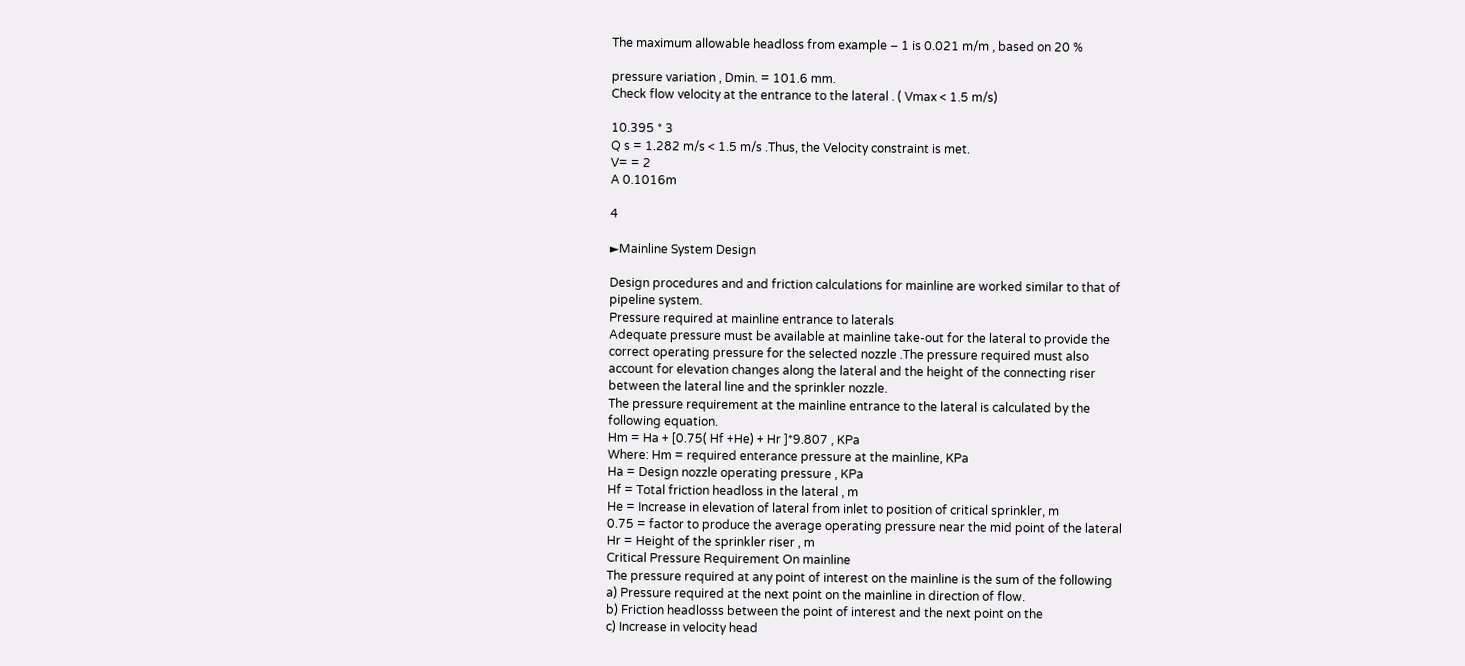The maximum allowable headloss from example – 1 is 0.021 m/m , based on 20 %

pressure variation , Dmin. = 101.6 mm.
Check flow velocity at the entrance to the lateral . ( Vmax < 1.5 m/s)

10.395 * 3
Q s = 1.282 m/s < 1.5 m/s .Thus, the Velocity constraint is met.
V= = 2
A 0.1016m

4

►Mainline System Design

Design procedures and and friction calculations for mainline are worked similar to that of
pipeline system.
Pressure required at mainline entrance to laterals
Adequate pressure must be available at mainline take-out for the lateral to provide the
correct operating pressure for the selected nozzle .The pressure required must also
account for elevation changes along the lateral and the height of the connecting riser
between the lateral line and the sprinkler nozzle.
The pressure requirement at the mainline entrance to the lateral is calculated by the
following equation.
Hm = Ha + [0.75( Hf +He) + Hr ]*9.807 , KPa
Where: Hm = required enterance pressure at the mainline, KPa
Ha = Design nozzle operating pressure , KPa
Hf = Total friction headloss in the lateral , m
He = Increase in elevation of lateral from inlet to position of critical sprinkler, m
0.75 = factor to produce the average operating pressure near the mid point of the lateral
Hr = Height of the sprinkler riser , m
Critical Pressure Requirement On mainline
The pressure required at any point of interest on the mainline is the sum of the following
a) Pressure required at the next point on the mainline in direction of flow.
b) Friction headlosss between the point of interest and the next point on the
c) Increase in velocity head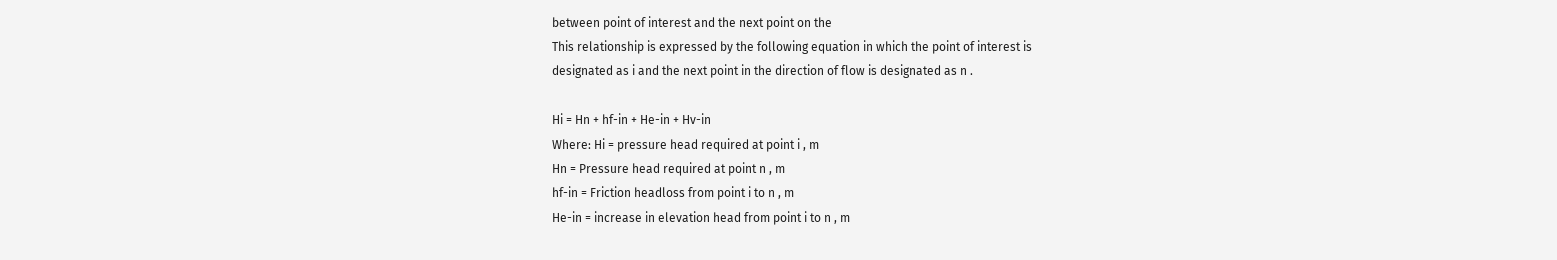between point of interest and the next point on the
This relationship is expressed by the following equation in which the point of interest is
designated as i and the next point in the direction of flow is designated as n .

Hi = Hn + hf-in + He-in + Hv-in
Where: Hi = pressure head required at point i , m
Hn = Pressure head required at point n , m
hf-in = Friction headloss from point i to n , m
He-in = increase in elevation head from point i to n , m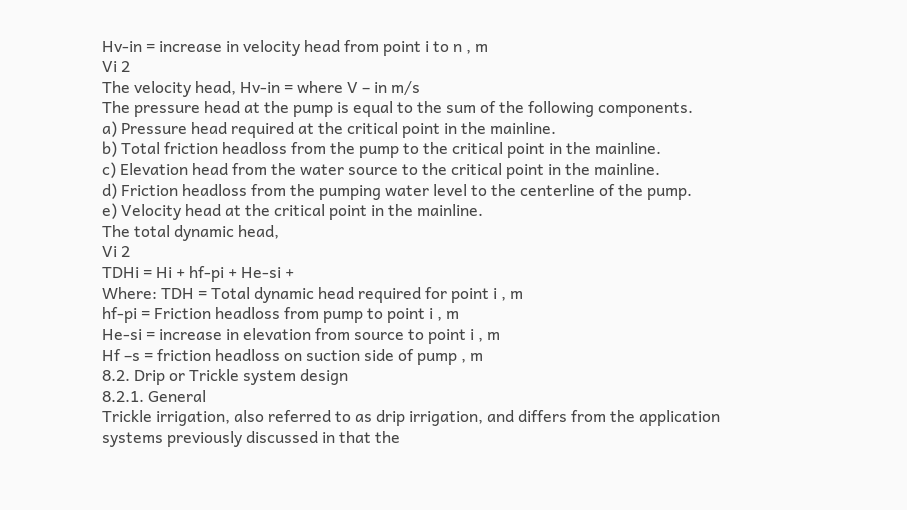Hv-in = increase in velocity head from point i to n , m
Vi 2
The velocity head, Hv-in = where V – in m/s
The pressure head at the pump is equal to the sum of the following components.
a) Pressure head required at the critical point in the mainline.
b) Total friction headloss from the pump to the critical point in the mainline.
c) Elevation head from the water source to the critical point in the mainline.
d) Friction headloss from the pumping water level to the centerline of the pump.
e) Velocity head at the critical point in the mainline.
The total dynamic head,
Vi 2
TDHi = Hi + hf-pi + He-si +
Where: TDH = Total dynamic head required for point i , m
hf-pi = Friction headloss from pump to point i , m
He-si = increase in elevation from source to point i , m
Hf –s = friction headloss on suction side of pump , m
8.2. Drip or Trickle system design
8.2.1. General
Trickle irrigation, also referred to as drip irrigation, and differs from the application
systems previously discussed in that the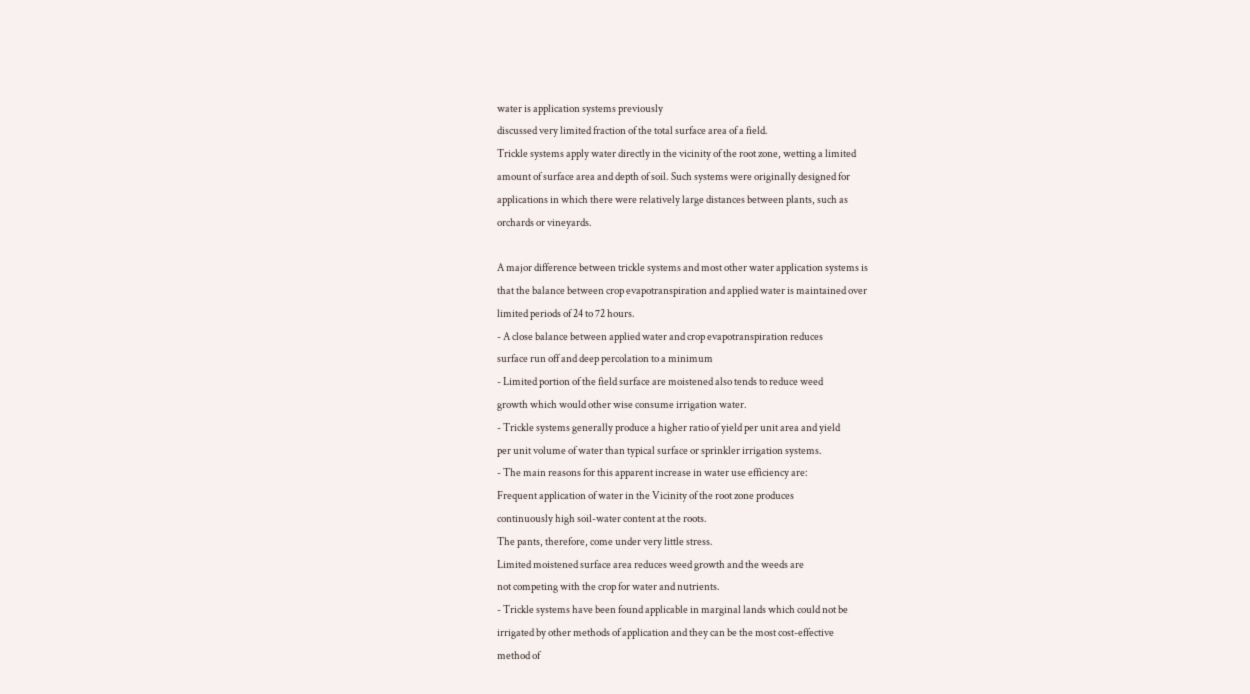water is application systems previously
discussed very limited fraction of the total surface area of a field.
Trickle systems apply water directly in the vicinity of the root zone, wetting a limited
amount of surface area and depth of soil. Such systems were originally designed for
applications in which there were relatively large distances between plants, such as
orchards or vineyards.

A major difference between trickle systems and most other water application systems is
that the balance between crop evapotranspiration and applied water is maintained over
limited periods of 24 to 72 hours.
- A close balance between applied water and crop evapotranspiration reduces
surface run off and deep percolation to a minimum
- Limited portion of the field surface are moistened also tends to reduce weed
growth which would other wise consume irrigation water.
- Trickle systems generally produce a higher ratio of yield per unit area and yield
per unit volume of water than typical surface or sprinkler irrigation systems.
- The main reasons for this apparent increase in water use efficiency are:
Frequent application of water in the Vicinity of the root zone produces
continuously high soil-water content at the roots.
The pants, therefore, come under very little stress.
Limited moistened surface area reduces weed growth and the weeds are
not competing with the crop for water and nutrients.
- Trickle systems have been found applicable in marginal lands which could not be
irrigated by other methods of application and they can be the most cost-effective
method of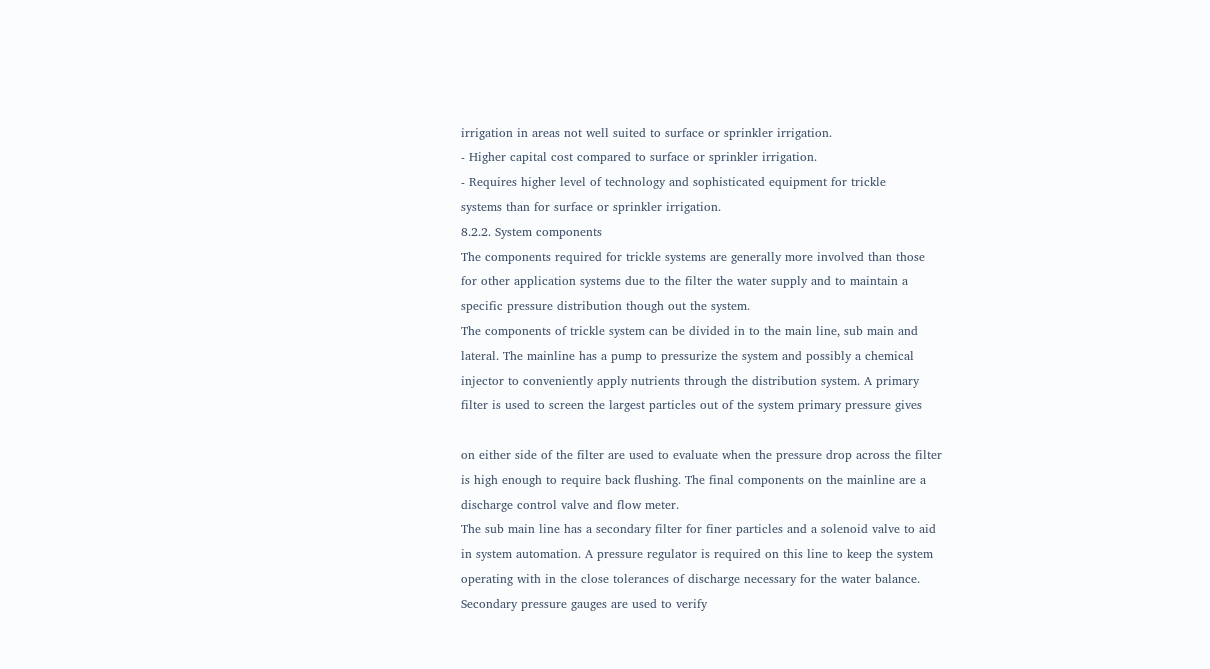irrigation in areas not well suited to surface or sprinkler irrigation.
- Higher capital cost compared to surface or sprinkler irrigation.
- Requires higher level of technology and sophisticated equipment for trickle
systems than for surface or sprinkler irrigation.
8.2.2. System components
The components required for trickle systems are generally more involved than those
for other application systems due to the filter the water supply and to maintain a
specific pressure distribution though out the system.
The components of trickle system can be divided in to the main line, sub main and
lateral. The mainline has a pump to pressurize the system and possibly a chemical
injector to conveniently apply nutrients through the distribution system. A primary
filter is used to screen the largest particles out of the system primary pressure gives

on either side of the filter are used to evaluate when the pressure drop across the filter
is high enough to require back flushing. The final components on the mainline are a
discharge control valve and flow meter.
The sub main line has a secondary filter for finer particles and a solenoid valve to aid
in system automation. A pressure regulator is required on this line to keep the system
operating with in the close tolerances of discharge necessary for the water balance.
Secondary pressure gauges are used to verify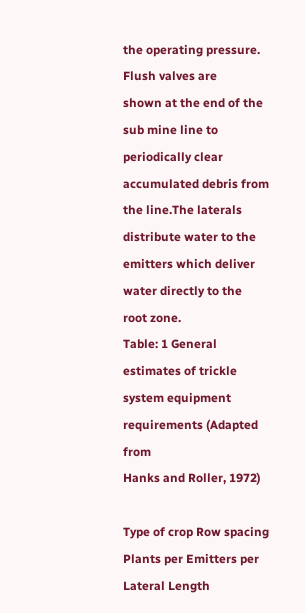the operating pressure. Flush valves are
shown at the end of the sub mine line to periodically clear accumulated debris from
the line.The laterals distribute water to the emitters which deliver water directly to the
root zone.
Table: 1 General estimates of trickle system equipment requirements (Adapted from
Hanks and Roller, 1972)

Type of crop Row spacing Plants per Emitters per Lateral Length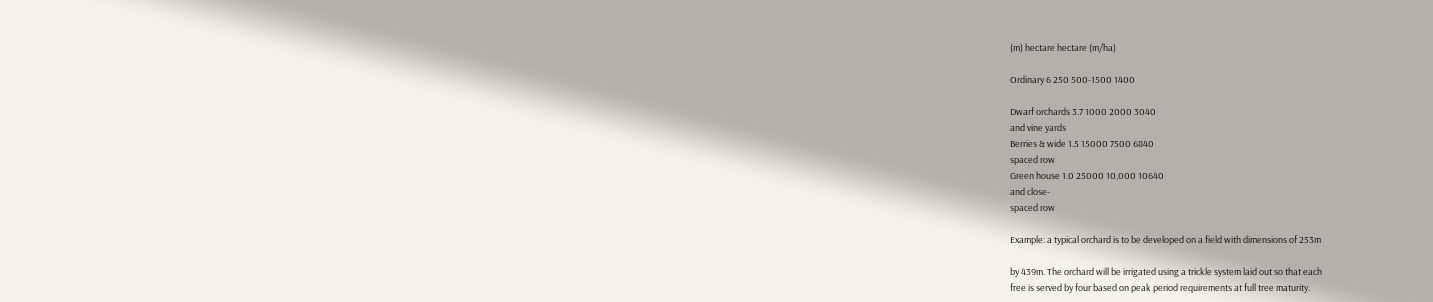(m) hectare hectare (m/ha)

Ordinary 6 250 500-1500 1400

Dwarf orchards 3.7 1000 2000 3040
and vine yards
Berries & wide 1.5 15000 7500 6840
spaced row
Green house 1.0 25000 10,000 10640
and close-
spaced row

Example: a typical orchard is to be developed on a field with dimensions of 253m

by 439m. The orchard will be irrigated using a trickle system laid out so that each
free is served by four based on peak period requirements at full tree maturity.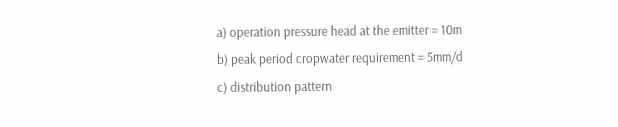a) operation pressure head at the emitter = 10m
b) peak period cropwater requirement = 5mm/d
c) distribution pattern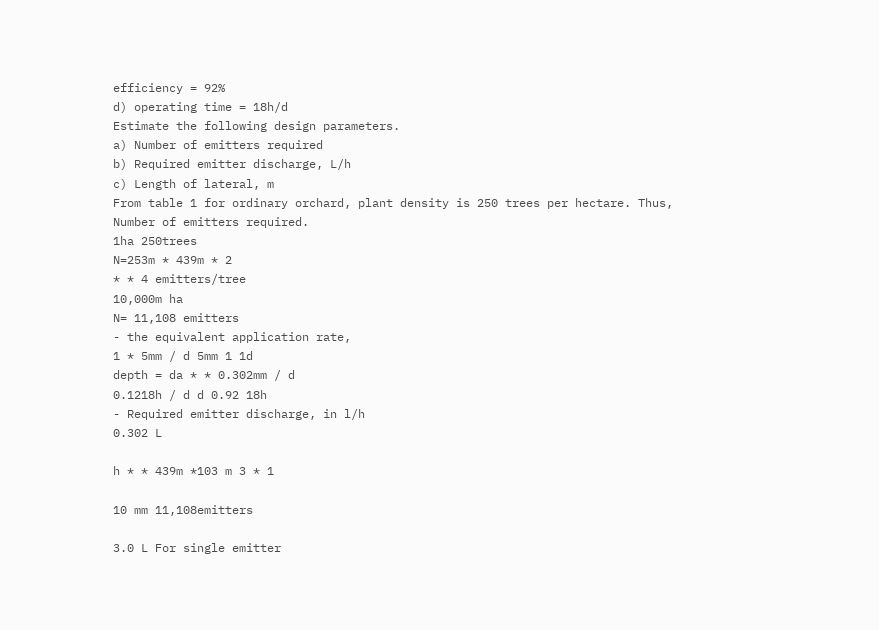efficiency = 92%
d) operating time = 18h/d
Estimate the following design parameters.
a) Number of emitters required
b) Required emitter discharge, L/h
c) Length of lateral, m
From table 1 for ordinary orchard, plant density is 250 trees per hectare. Thus,
Number of emitters required.
1ha 250trees
N=253m * 439m * 2
* * 4 emitters/tree
10,000m ha
N= 11,108 emitters
- the equivalent application rate,
1 * 5mm / d 5mm 1 1d
depth = da * * 0.302mm / d
0.1218h / d d 0.92 18h
- Required emitter discharge, in l/h
0.302 L

h * * 439m *103 m 3 * 1

10 mm 11,108emitters

3.0 L For single emitter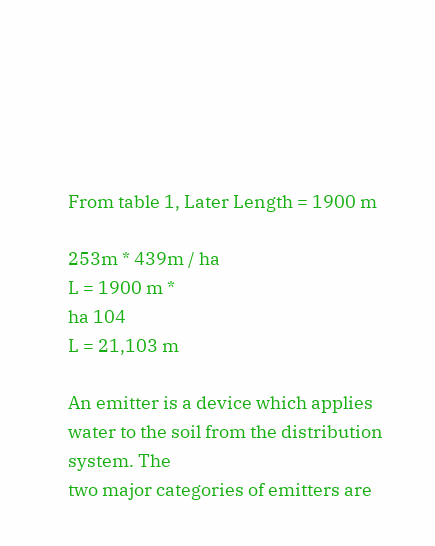From table 1, Later Length = 1900 m

253m * 439m / ha
L = 1900 m *
ha 104
L = 21,103 m

An emitter is a device which applies water to the soil from the distribution system. The
two major categories of emitters are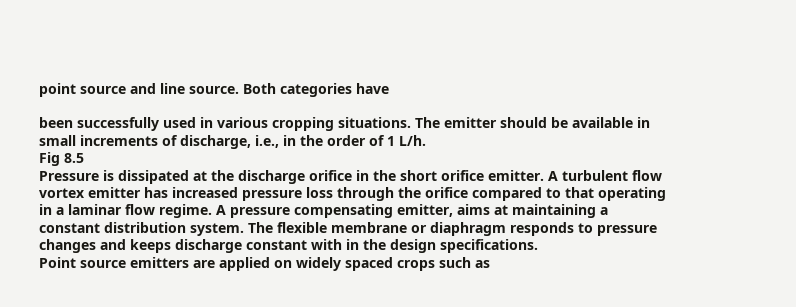point source and line source. Both categories have

been successfully used in various cropping situations. The emitter should be available in
small increments of discharge, i.e., in the order of 1 L/h.
Fig 8.5
Pressure is dissipated at the discharge orifice in the short orifice emitter. A turbulent flow
vortex emitter has increased pressure loss through the orifice compared to that operating
in a laminar flow regime. A pressure compensating emitter, aims at maintaining a
constant distribution system. The flexible membrane or diaphragm responds to pressure
changes and keeps discharge constant with in the design specifications.
Point source emitters are applied on widely spaced crops such as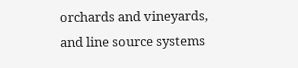orchards and vineyards,
and line source systems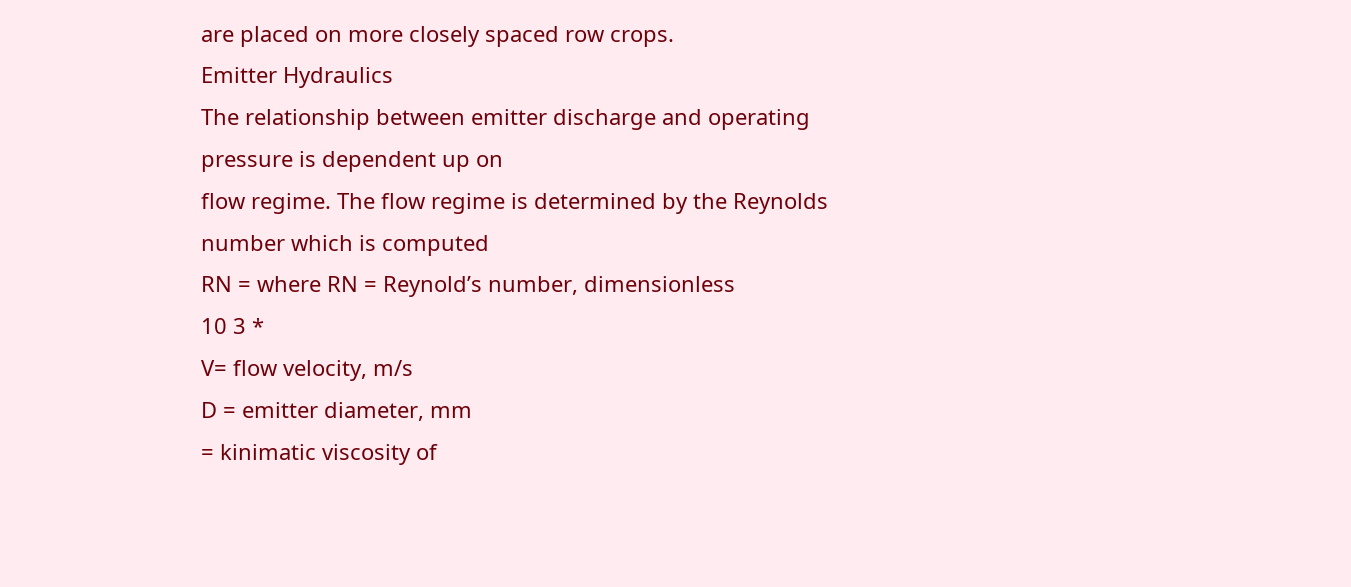are placed on more closely spaced row crops.
Emitter Hydraulics
The relationship between emitter discharge and operating pressure is dependent up on
flow regime. The flow regime is determined by the Reynolds number which is computed
RN = where RN = Reynold’s number, dimensionless
10 3 *
V= flow velocity, m/s
D = emitter diameter, mm
= kinimatic viscosity of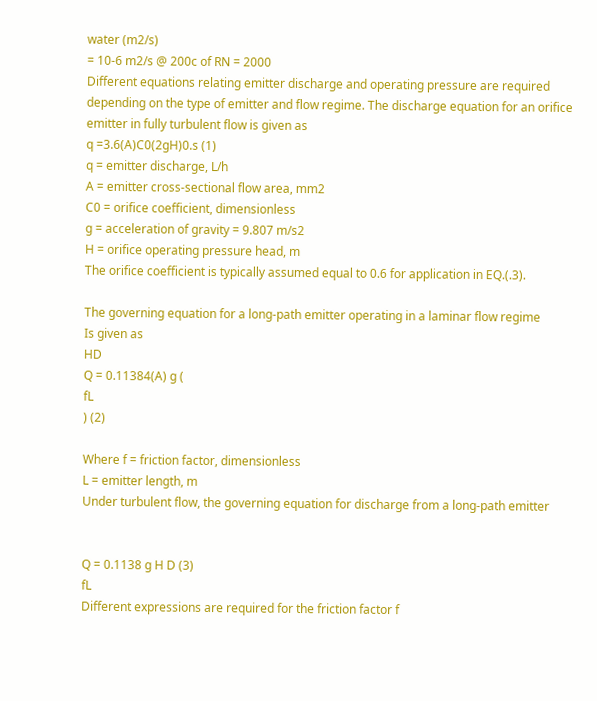water (m2/s)
= 10-6 m2/s @ 200c of RN = 2000
Different equations relating emitter discharge and operating pressure are required
depending on the type of emitter and flow regime. The discharge equation for an orifice
emitter in fully turbulent flow is given as
q =3.6(A)C0(2gH)0.s (1)
q = emitter discharge, L/h
A = emitter cross-sectional flow area, mm2
C0 = orifice coefficient, dimensionless
g = acceleration of gravity = 9.807 m/s2
H = orifice operating pressure head, m
The orifice coefficient is typically assumed equal to 0.6 for application in EQ.(.3).

The governing equation for a long-path emitter operating in a laminar flow regime
Is given as
HD
Q = 0.11384(A) g (
fL
) (2)

Where f = friction factor, dimensionless
L = emitter length, m
Under turbulent flow, the governing equation for discharge from a long-path emitter


Q = 0.1138 g H D (3)
fL
Different expressions are required for the friction factor f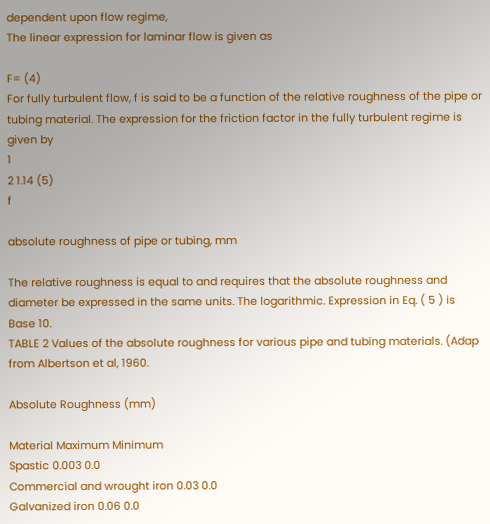dependent upon flow regime,
The linear expression for laminar flow is given as

F= (4)
For fully turbulent flow, f is said to be a function of the relative roughness of the pipe or
tubing material. The expression for the friction factor in the fully turbulent regime is
given by
1
2 1.14 (5)
f

absolute roughness of pipe or tubing, mm

The relative roughness is equal to and requires that the absolute roughness and
diameter be expressed in the same units. The logarithmic. Expression in Eq. ( 5 ) is
Base 10.
TABLE 2 Values of the absolute roughness for various pipe and tubing materials. (Adap
from Albertson et al, 1960.

Absolute Roughness (mm)

Material Maximum Minimum
Spastic 0.003 0.0
Commercial and wrought iron 0.03 0.0
Galvanized iron 0.06 0.0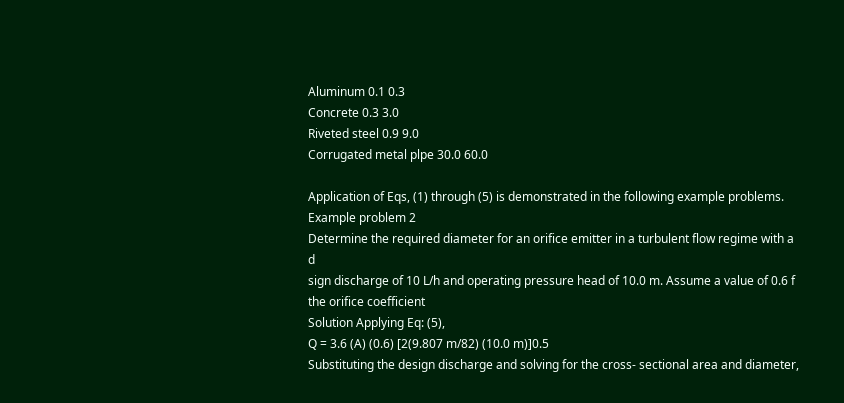Aluminum 0.1 0.3
Concrete 0.3 3.0
Riveted steel 0.9 9.0
Corrugated metal plpe 30.0 60.0

Application of Eqs, (1) through (5) is demonstrated in the following example problems.
Example problem 2
Determine the required diameter for an orifice emitter in a turbulent flow regime with a d
sign discharge of 10 L/h and operating pressure head of 10.0 m. Assume a value of 0.6 f
the orifice coefficient
Solution Applying Eq: (5),
Q = 3.6 (A) (0.6) [2(9.807 m/82) (10.0 m)]0.5
Substituting the design discharge and solving for the cross- sectional area and diameter,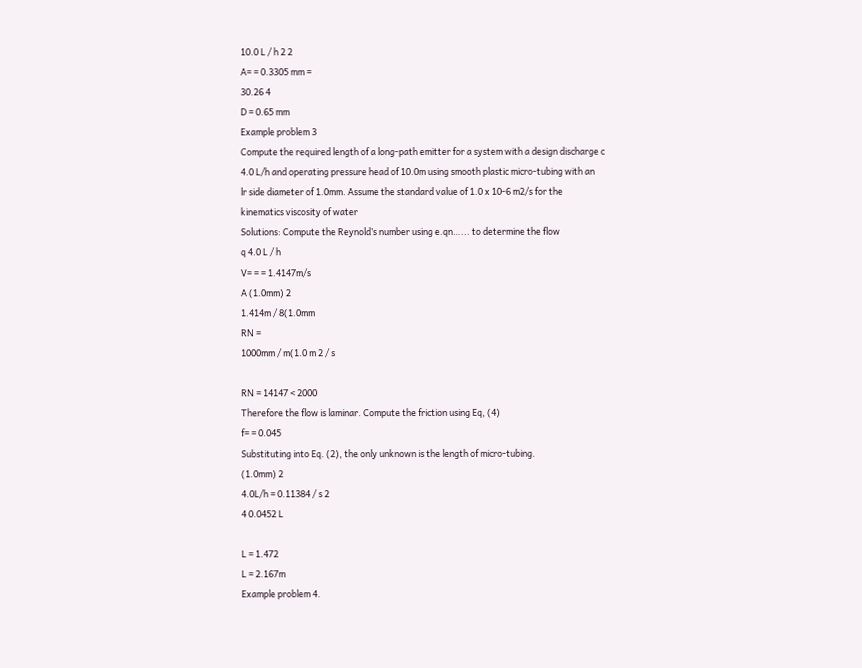10.0 L / h 2 2
A= = 0.3305 mm =
30.26 4
D = 0.65 mm
Example problem 3
Compute the required length of a long-path emitter for a system with a design discharge c
4.0 L/h and operating pressure head of 10.0m using smooth plastic micro-tubing with an
lr side diameter of 1.0mm. Assume the standard value of 1.0 x 10-6 m2/s for the
kinematics viscosity of water
Solutions: Compute the Reynold’s number using e.qn…... to determine the flow
q 4.0 L / h
V= = = 1.4147m/s
A (1.0mm) 2
1.414m / 8(1.0mm
RN =
1000mm / m(1.0 m 2 / s

RN = 14147 < 2000
Therefore the flow is laminar. Compute the friction using Eq, (4)
f= = 0.045
Substituting into Eq. (2), the only unknown is the length of micro-tubing.
(1.0mm) 2
4.0L/h = 0.11384 / s 2
4 0.0452 L

L = 1.472
L = 2.167m
Example problem 4.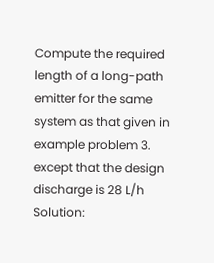Compute the required length of a long-path emitter for the same system as that given in
example problem 3. except that the design discharge is 28 L/h
Solution: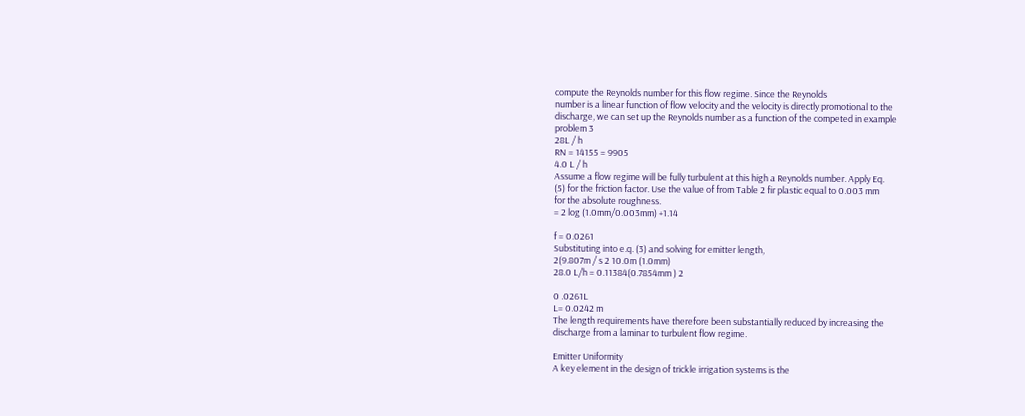compute the Reynolds number for this flow regime. Since the Reynolds
number is a linear function of flow velocity and the velocity is directly promotional to the
discharge, we can set up the Reynolds number as a function of the competed in example
problem 3
28L / h
RN = 14155 = 9905
4.0 L / h
Assume a flow regime will be fully turbulent at this high a Reynolds number. Apply Eq.
(5) for the friction factor. Use the value of from Table 2 fir plastic equal to 0.003 mm
for the absolute roughness.
= 2 log (1.0mm/0.003mm) +1.14

f = 0.0261
Substituting into e.q. (3) and solving for emitter length,
2(9.807m / s 2 10.0m (1.0mm)
28.0 L/h = 0.11384(0.7854mm ) 2

0 .0261L
L= 0.0242 m
The length requirements have therefore been substantially reduced by increasing the
discharge from a laminar to turbulent flow regime.

Emitter Uniformity
A key element in the design of trickle irrigation systems is the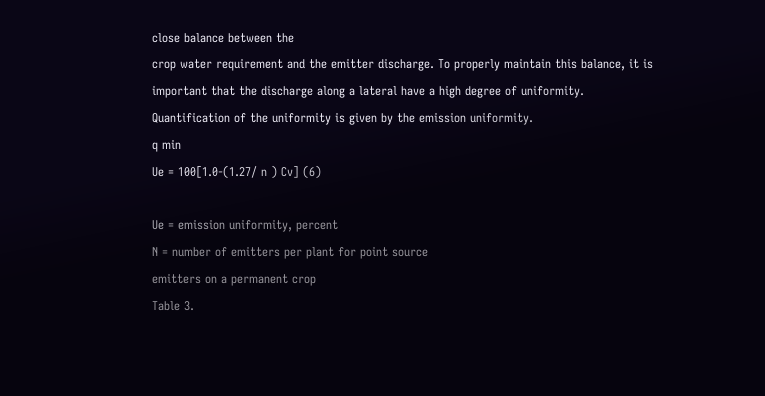close balance between the
crop water requirement and the emitter discharge. To properly maintain this balance, it is
important that the discharge along a lateral have a high degree of uniformity.
Quantification of the uniformity is given by the emission uniformity.
q min
Ue = 100[1.0-(1.27/ n ) Cv] (6)

Ue = emission uniformity, percent
N = number of emitters per plant for point source
emitters on a permanent crop
Table 3.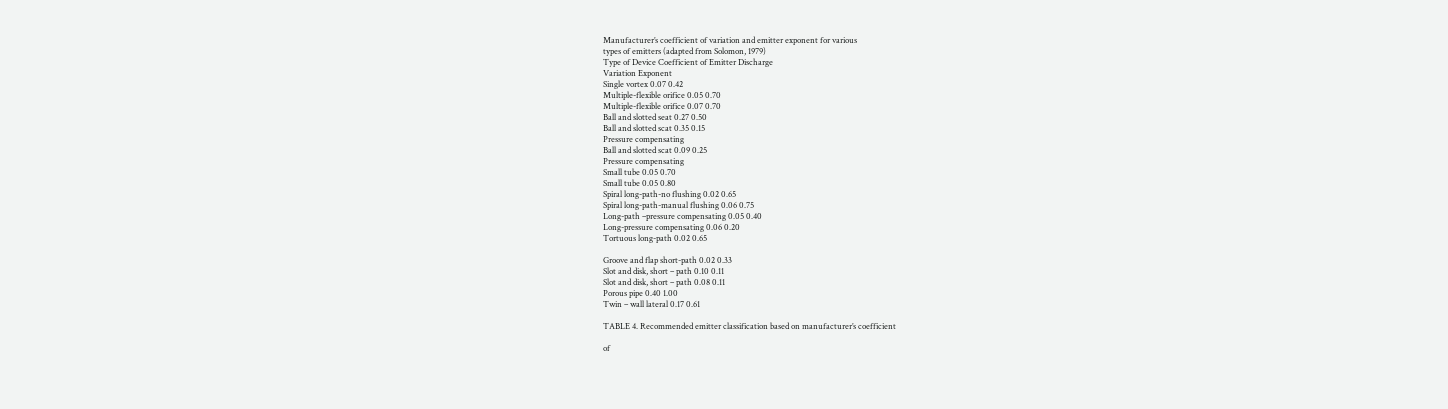Manufacturer’s coefficient of variation and emitter exponent for various
types of emitters (adapted from Solomon, 1979)
Type of Device Coefficient of Emitter Discharge
Variation Exponent
Single vortex 0.07 0.42
Multiple-flexible orifice 0.05 0.70
Multiple-flexible orifice 0.07 0.70
Ball and slotted seat 0.27 0.50
Ball and slotted scat 0.35 0.15
Pressure compensating
Ball and slotted scat 0.09 0.25
Pressure compensating
Small tube 0.05 0.70
Small tube 0.05 0.80
Spiral long-path-no flushing 0.02 0.65
Spiral long-path-manual flushing 0.06 0.75
Long-path –pressure compensating 0.05 0.40
Long-pressure compensating 0.06 0.20
Tortuous long-path 0.02 0.65

Groove and flap short-path 0.02 0.33
Slot and disk, short – path 0.10 0.11
Slot and disk, short – path 0.08 0.11
Porous pipe 0.40 1.00
Twin – wall lateral 0.17 0.61

TABLE 4. Recommended emitter classification based on manufacturer’s coefficient

of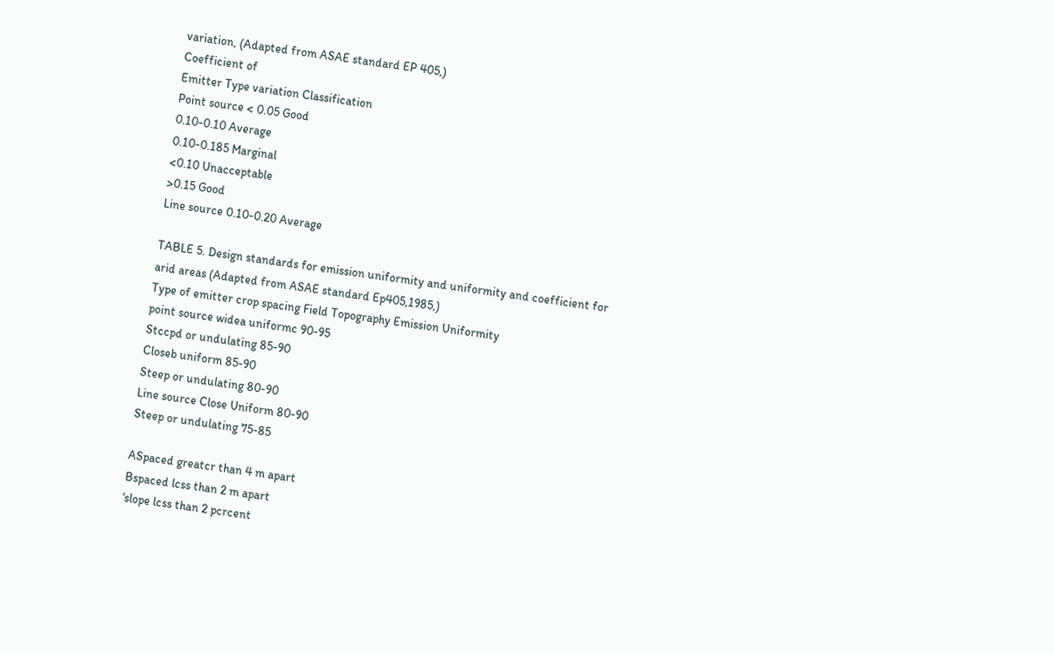variation, (Adapted from ASAE standard EP 405,)
Coefficient of
Emitter Type variation Classification
Point source < 0.05 Good
0.10-0.10 Average
0.10-0.185 Marginal
<0.10 Unacceptable
>0.15 Good
Line source 0.10-0.20 Average

TABLE 5. Design standards for emission uniformity and uniformity and coefficient for
arid areas (Adapted from ASAE standard Ep405,1985,)
Type of emitter crop spacing Field Topography Emission Uniformity
point source widea uniformc 90-95
Stccpd or undulating 85-90
Closeb uniform 85-90
Steep or undulating 80-90
Line source Close Uniform 80-90
Steep or undulating 75-85

ASpaced greatcr than 4 m apart
Bspaced lcss than 2 m apart
‘slope lcss than 2 pcrcent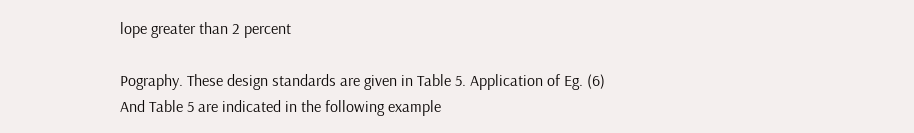lope greater than 2 percent

Pography. These design standards are given in Table 5. Application of Eg. (6)
And Table 5 are indicated in the following example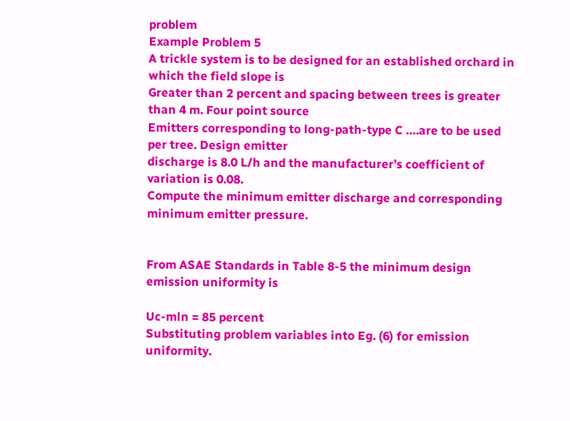problem
Example Problem 5
A trickle system is to be designed for an established orchard in which the field slope is
Greater than 2 percent and spacing between trees is greater than 4 m. Four point source
Emitters corresponding to long-path-type C ….are to be used per tree. Design emitter
discharge is 8.0 L/h and the manufacturer’s coefficient of variation is 0.08.
Compute the minimum emitter discharge and corresponding minimum emitter pressure.


From ASAE Standards in Table 8-5 the minimum design emission uniformity is

Uc-mln = 85 percent
Substituting problem variables into Eg. (6) for emission uniformity.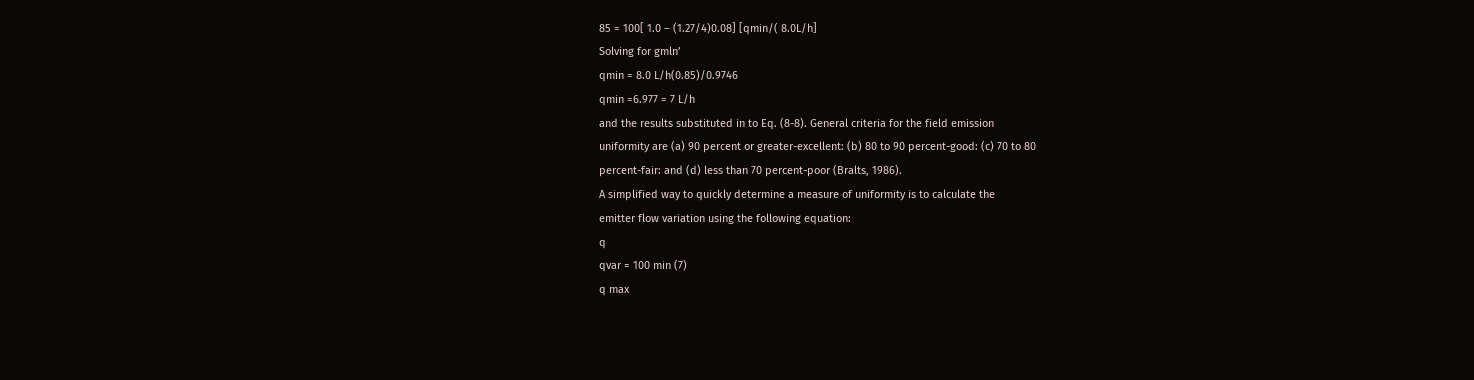85 = 100[ 1.0 – (1.27/4)0.08] [qmin/( 8.0L/h]
Solving for gmln’
qmin = 8.0 L/h(0.85)/0.9746
qmin =6.977 = 7 L/h
and the results substituted in to Eq. (8-8). General criteria for the field emission
uniformity are (a) 90 percent or greater-excellent: (b) 80 to 90 percent-good: (c) 70 to 80
percent-fair: and (d) less than 70 percent-poor (Bralts, 1986).
A simplified way to quickly determine a measure of uniformity is to calculate the
emitter flow variation using the following equation:
q
qvar = 100 min (7)
q max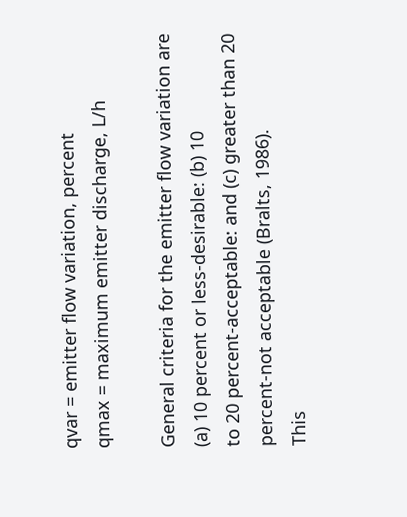qvar = emitter flow variation, percent
qmax = maximum emitter discharge, L/h

General criteria for the emitter flow variation are (a) 10 percent or less-desirable: (b) 10
to 20 percent-acceptable: and (c) greater than 20 percent-not acceptable (Bralts, 1986).
This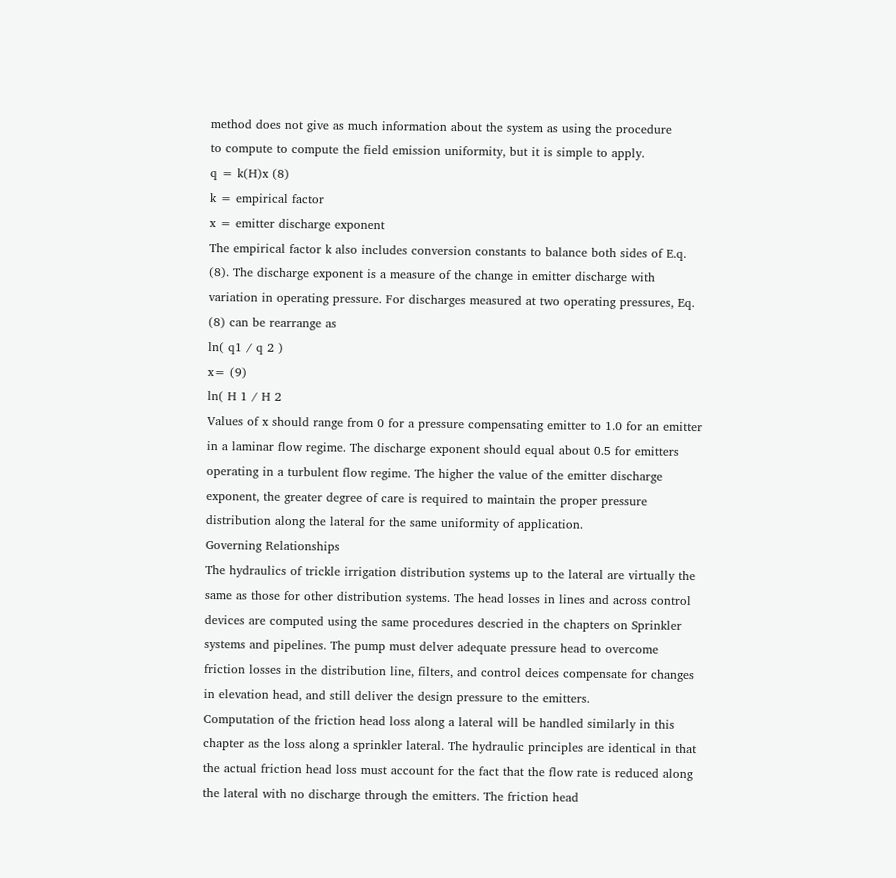method does not give as much information about the system as using the procedure
to compute to compute the field emission uniformity, but it is simple to apply.
q = k(H)x (8)
k = empirical factor
x = emitter discharge exponent
The empirical factor k also includes conversion constants to balance both sides of E.q.
(8). The discharge exponent is a measure of the change in emitter discharge with
variation in operating pressure. For discharges measured at two operating pressures, Eq.
(8) can be rearrange as
ln( q1 / q 2 )
x= (9)
ln( H 1 / H 2
Values of x should range from 0 for a pressure compensating emitter to 1.0 for an emitter
in a laminar flow regime. The discharge exponent should equal about 0.5 for emitters
operating in a turbulent flow regime. The higher the value of the emitter discharge
exponent, the greater degree of care is required to maintain the proper pressure
distribution along the lateral for the same uniformity of application.
Governing Relationships
The hydraulics of trickle irrigation distribution systems up to the lateral are virtually the
same as those for other distribution systems. The head losses in lines and across control
devices are computed using the same procedures descried in the chapters on Sprinkler
systems and pipelines. The pump must delver adequate pressure head to overcome
friction losses in the distribution line, filters, and control deices compensate for changes
in elevation head, and still deliver the design pressure to the emitters.
Computation of the friction head loss along a lateral will be handled similarly in this
chapter as the loss along a sprinkler lateral. The hydraulic principles are identical in that
the actual friction head loss must account for the fact that the flow rate is reduced along
the lateral with no discharge through the emitters. The friction head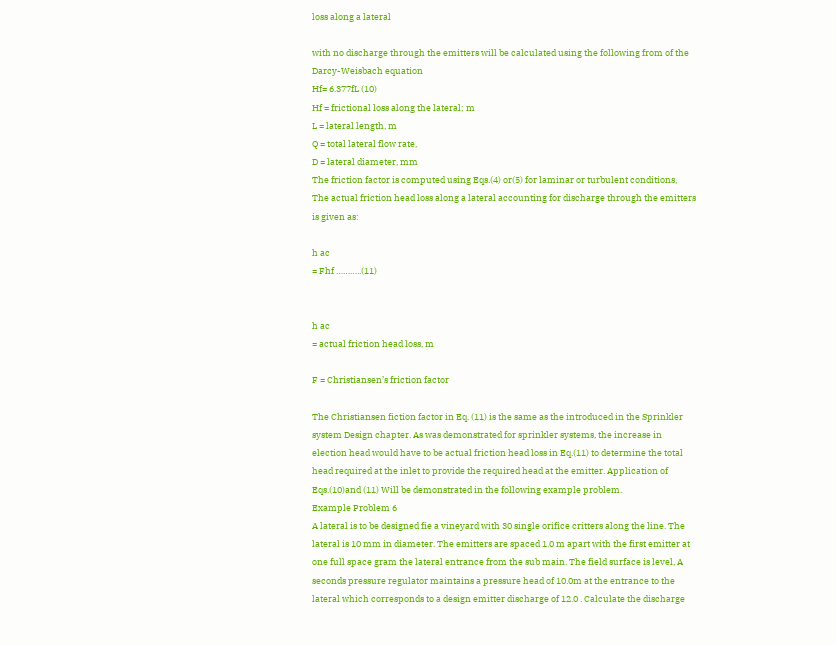loss along a lateral

with no discharge through the emitters will be calculated using the following from of the
Darcy-Weisbach equation
Hf= 6.377fL (10)
Hf = frictional loss along the lateral; m
L = lateral length, m
Q = total lateral flow rate,
D = lateral diameter, mm
The friction factor is computed using Eqs.(4) or(5) for laminar or turbulent conditions,
The actual friction head loss along a lateral accounting for discharge through the emitters
is given as:

h ac
= Fhf ………..(11)


h ac
= actual friction head loss, m

F = Christiansen’s friction factor

The Christiansen fiction factor in Eq. (11) is the same as the introduced in the Sprinkler
system Design chapter. As was demonstrated for sprinkler systems, the increase in
election head would have to be actual friction head loss in Eq.(11) to determine the total
head required at the inlet to provide the required head at the emitter. Application of
Eqs.(10)and (11) Will be demonstrated in the following example problem.
Example Problem 6
A lateral is to be designed fie a vineyard with 30 single orifice critters along the line. The
lateral is 10 mm in diameter. The emitters are spaced 1.0 m apart with the first emitter at
one full space gram the lateral entrance from the sub main. The field surface is level, A
seconds pressure regulator maintains a pressure head of 10.0m at the entrance to the
lateral which corresponds to a design emitter discharge of 12.0 . Calculate the discharge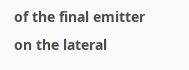of the final emitter on the lateral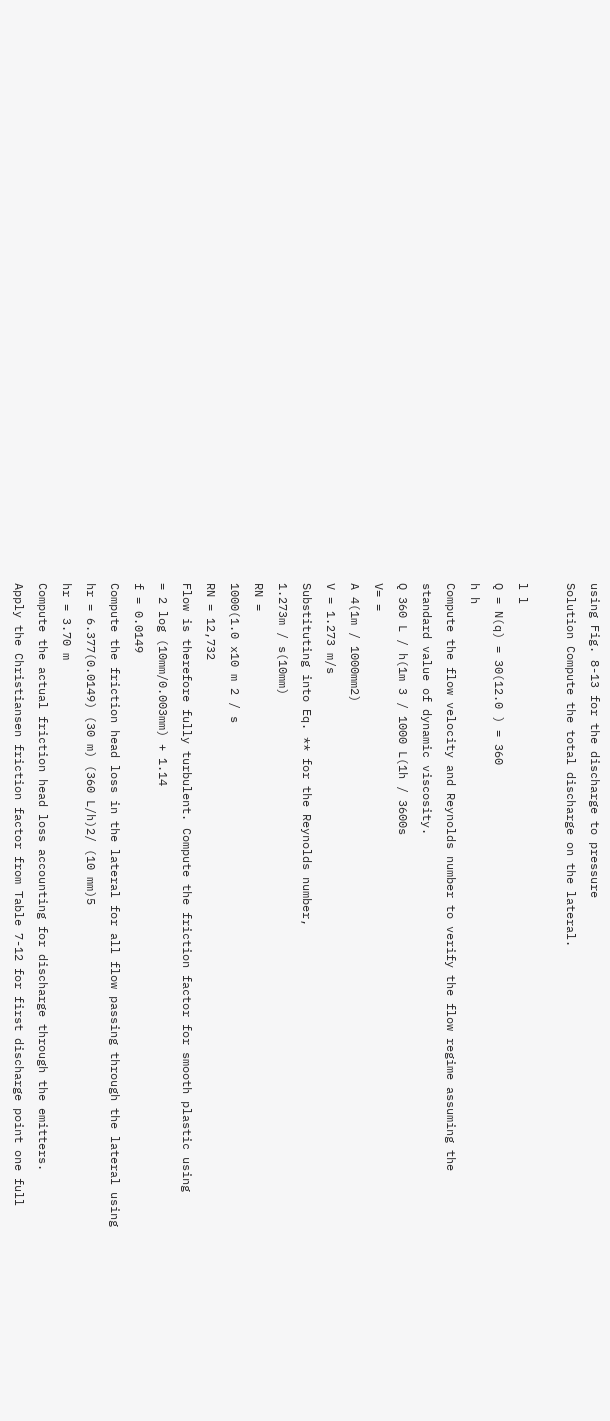using Fig. 8-13 for the discharge to pressure
Solution Compute the total discharge on the lateral.

l l
Q = N(q) = 30(12.0 ) = 360
h h
Compute the flow velocity and Reynolds number to verify the flow regime assuming the
standard value of dynamic viscosity.
Q 360 L / h(1m 3 / 1000 L(1h / 3600s
V= =
A 4(1m / 1000mm2)
V = 1.273 m/s
Substituting into Eq. ** for the Reynolds number,
1.273m / s(10mm)
RN =
1000(1.0 x10 m 2 / s
RN = 12,732
Flow is therefore fully turbulent. Compute the friction factor for smooth plastic using
= 2 log (10mm/0.003mm) + 1.14
f = 0.0149
Compute the friction head loss in the lateral for all flow passing through the lateral using
hr = 6.377(0.0149) (30 m) (360 L/h)2/ (10 mm)5
hr = 3.70 m
Compute the actual friction head loss accounting for discharge through the emitters.
Apply the Christiansen friction factor from Table 7-12 for first discharge point one full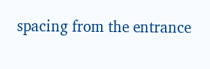spacing from the entrance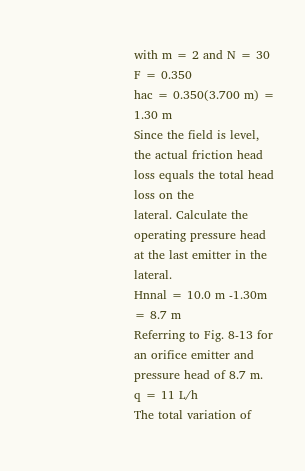with m = 2 and N = 30
F = 0.350
hac = 0.350(3.700 m) = 1.30 m
Since the field is level, the actual friction head loss equals the total head loss on the
lateral. Calculate the operating pressure head at the last emitter in the lateral.
Hnnal = 10.0 m -1.30m = 8.7 m
Referring to Fig. 8-13 for an orifice emitter and pressure head of 8.7 m.
q = 11 L/h
The total variation of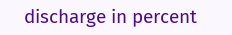discharge in percent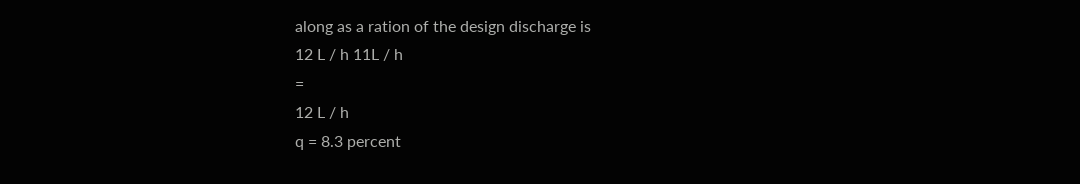along as a ration of the design discharge is
12 L / h 11L / h
=
12 L / h
q = 8.3 percent